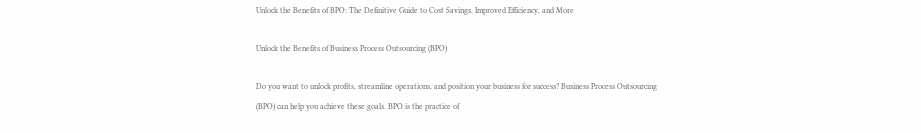Unlock the Benefits of BPO: The Definitive Guide to Cost Savings, Improved Efficiency, and More

Unlock the Benefits of Business Process Outsourcing (BPO)

Do you want to unlock profits, streamline operations, and position your business for success? Business Process Outsourcing (BPO) can help you achieve these goals. BPO is the practice of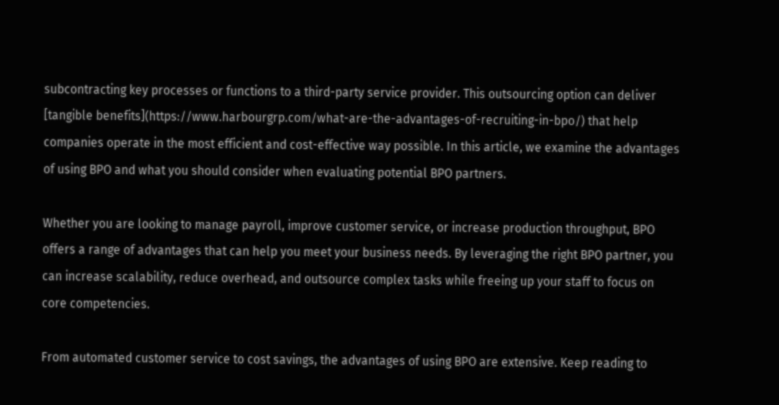subcontracting key processes or functions to a third-party service provider. This outsourcing option can deliver [tangible benefits](https://www.harbourgrp.com/what-are-the-advantages-of-recruiting-in-bpo/) that help companies operate in the most efficient and cost-effective way possible. In this article, we examine the advantages of using BPO and what you should consider when evaluating potential BPO partners.

Whether you are looking to manage payroll, improve customer service, or increase production throughput, BPO offers a range of advantages that can help you meet your business needs. By leveraging the right BPO partner, you can increase scalability, reduce overhead, and outsource complex tasks while freeing up your staff to focus on core competencies.

From automated customer service to cost savings, the advantages of using BPO are extensive. Keep reading to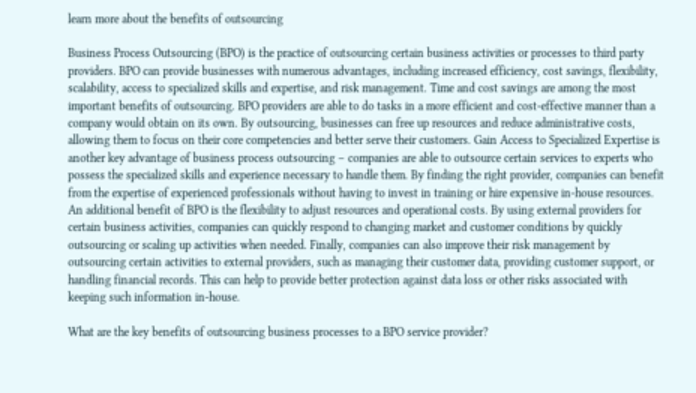learn more about the benefits of outsourcing

Business Process Outsourcing (BPO) is the practice of outsourcing certain business activities or processes to third party providers. BPO can provide businesses with numerous advantages, including increased efficiency, cost savings, flexibility, scalability, access to specialized skills and expertise, and risk management. Time and cost savings are among the most important benefits of outsourcing. BPO providers are able to do tasks in a more efficient and cost-effective manner than a company would obtain on its own. By outsourcing, businesses can free up resources and reduce administrative costs, allowing them to focus on their core competencies and better serve their customers. Gain Access to Specialized Expertise is another key advantage of business process outsourcing – companies are able to outsource certain services to experts who possess the specialized skills and experience necessary to handle them. By finding the right provider, companies can benefit from the expertise of experienced professionals without having to invest in training or hire expensive in-house resources. An additional benefit of BPO is the flexibility to adjust resources and operational costs. By using external providers for certain business activities, companies can quickly respond to changing market and customer conditions by quickly outsourcing or scaling up activities when needed. Finally, companies can also improve their risk management by outsourcing certain activities to external providers, such as managing their customer data, providing customer support, or handling financial records. This can help to provide better protection against data loss or other risks associated with keeping such information in-house.

What are the key benefits of outsourcing business processes to a BPO service provider?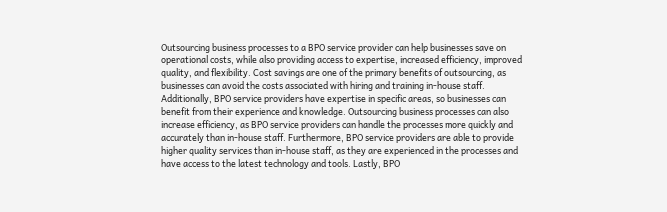Outsourcing business processes to a BPO service provider can help businesses save on operational costs, while also providing access to expertise, increased efficiency, improved quality, and flexibility. Cost savings are one of the primary benefits of outsourcing, as businesses can avoid the costs associated with hiring and training in-house staff. Additionally, BPO service providers have expertise in specific areas, so businesses can benefit from their experience and knowledge. Outsourcing business processes can also increase efficiency, as BPO service providers can handle the processes more quickly and accurately than in-house staff. Furthermore, BPO service providers are able to provide higher quality services than in-house staff, as they are experienced in the processes and have access to the latest technology and tools. Lastly, BPO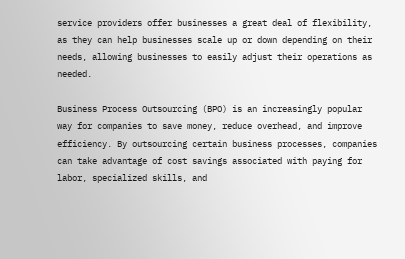service providers offer businesses a great deal of flexibility, as they can help businesses scale up or down depending on their needs, allowing businesses to easily adjust their operations as needed.

Business Process Outsourcing (BPO) is an increasingly popular way for companies to save money, reduce overhead, and improve efficiency. By outsourcing certain business processes, companies can take advantage of cost savings associated with paying for labor, specialized skills, and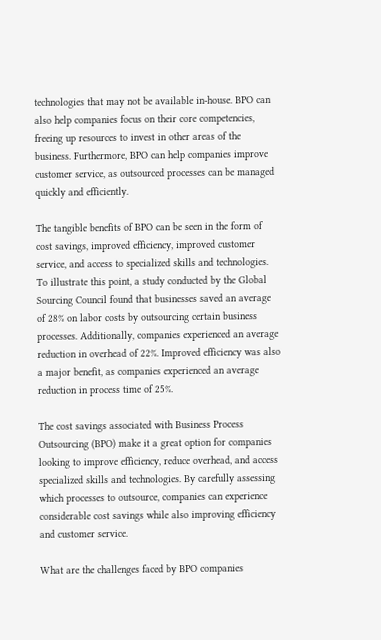technologies that may not be available in-house. BPO can also help companies focus on their core competencies, freeing up resources to invest in other areas of the business. Furthermore, BPO can help companies improve customer service, as outsourced processes can be managed quickly and efficiently.

The tangible benefits of BPO can be seen in the form of cost savings, improved efficiency, improved customer service, and access to specialized skills and technologies. To illustrate this point, a study conducted by the Global Sourcing Council found that businesses saved an average of 28% on labor costs by outsourcing certain business processes. Additionally, companies experienced an average reduction in overhead of 22%. Improved efficiency was also a major benefit, as companies experienced an average reduction in process time of 25%.

The cost savings associated with Business Process Outsourcing (BPO) make it a great option for companies looking to improve efficiency, reduce overhead, and access specialized skills and technologies. By carefully assessing which processes to outsource, companies can experience considerable cost savings while also improving efficiency and customer service.

What are the challenges faced by BPO companies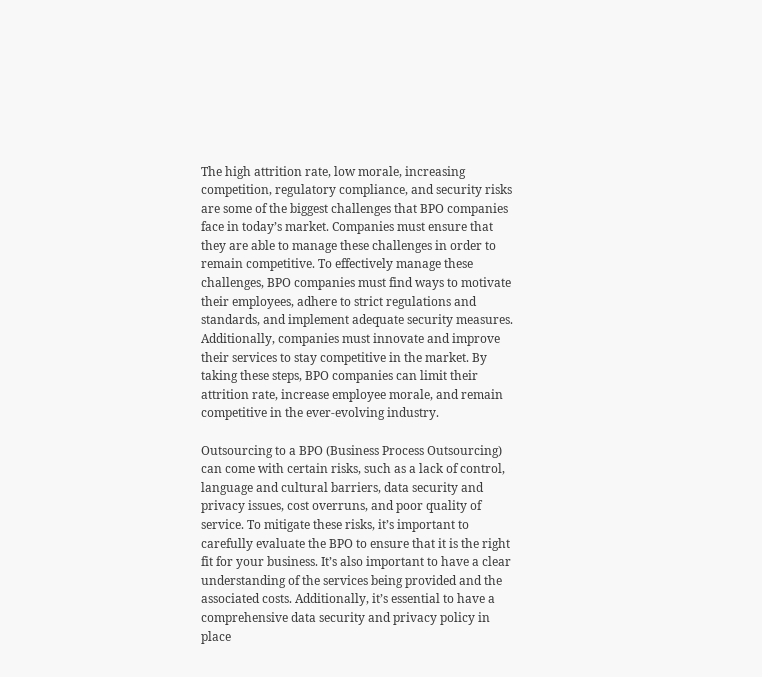The high attrition rate, low morale, increasing competition, regulatory compliance, and security risks are some of the biggest challenges that BPO companies face in today’s market. Companies must ensure that they are able to manage these challenges in order to remain competitive. To effectively manage these challenges, BPO companies must find ways to motivate their employees, adhere to strict regulations and standards, and implement adequate security measures. Additionally, companies must innovate and improve their services to stay competitive in the market. By taking these steps, BPO companies can limit their attrition rate, increase employee morale, and remain competitive in the ever-evolving industry.

Outsourcing to a BPO (Business Process Outsourcing) can come with certain risks, such as a lack of control, language and cultural barriers, data security and privacy issues, cost overruns, and poor quality of service. To mitigate these risks, it’s important to carefully evaluate the BPO to ensure that it is the right fit for your business. It’s also important to have a clear understanding of the services being provided and the associated costs. Additionally, it’s essential to have a comprehensive data security and privacy policy in place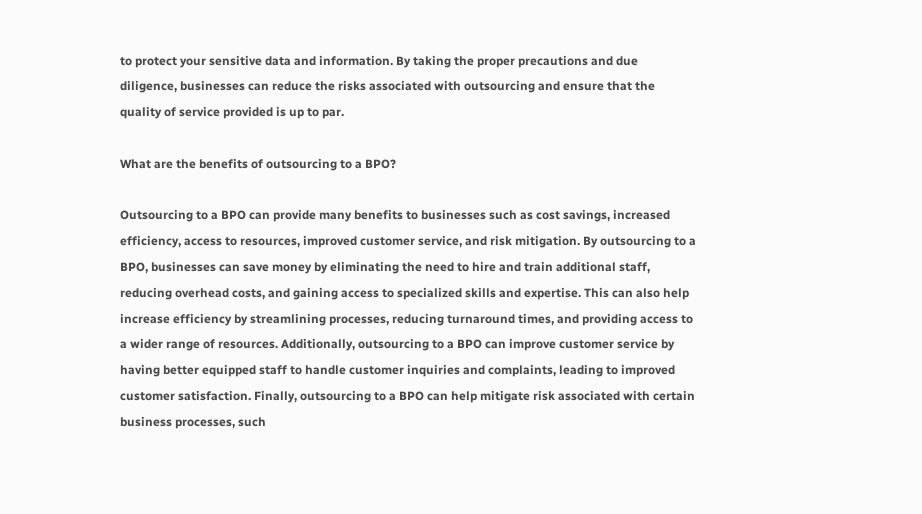to protect your sensitive data and information. By taking the proper precautions and due diligence, businesses can reduce the risks associated with outsourcing and ensure that the quality of service provided is up to par.

What are the benefits of outsourcing to a BPO?

Outsourcing to a BPO can provide many benefits to businesses such as cost savings, increased efficiency, access to resources, improved customer service, and risk mitigation. By outsourcing to a BPO, businesses can save money by eliminating the need to hire and train additional staff, reducing overhead costs, and gaining access to specialized skills and expertise. This can also help increase efficiency by streamlining processes, reducing turnaround times, and providing access to a wider range of resources. Additionally, outsourcing to a BPO can improve customer service by having better equipped staff to handle customer inquiries and complaints, leading to improved customer satisfaction. Finally, outsourcing to a BPO can help mitigate risk associated with certain business processes, such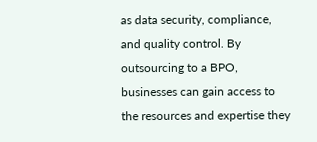as data security, compliance, and quality control. By outsourcing to a BPO, businesses can gain access to the resources and expertise they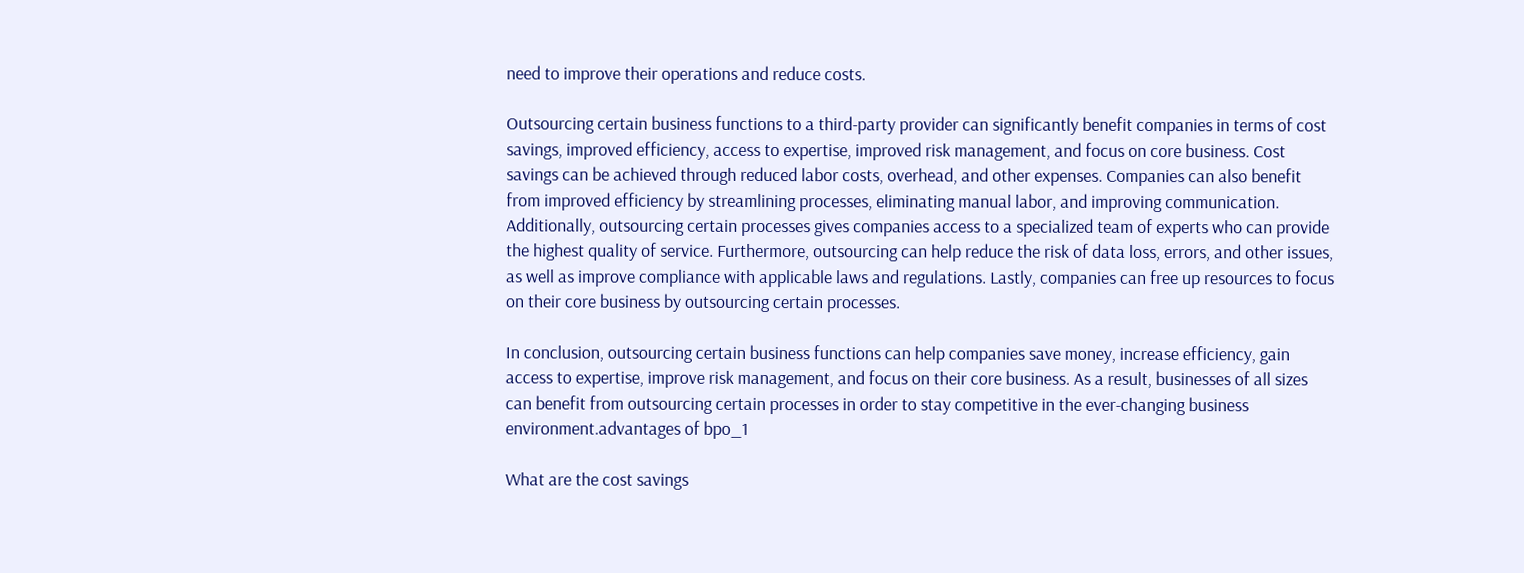need to improve their operations and reduce costs.

Outsourcing certain business functions to a third-party provider can significantly benefit companies in terms of cost savings, improved efficiency, access to expertise, improved risk management, and focus on core business. Cost savings can be achieved through reduced labor costs, overhead, and other expenses. Companies can also benefit from improved efficiency by streamlining processes, eliminating manual labor, and improving communication. Additionally, outsourcing certain processes gives companies access to a specialized team of experts who can provide the highest quality of service. Furthermore, outsourcing can help reduce the risk of data loss, errors, and other issues, as well as improve compliance with applicable laws and regulations. Lastly, companies can free up resources to focus on their core business by outsourcing certain processes.

In conclusion, outsourcing certain business functions can help companies save money, increase efficiency, gain access to expertise, improve risk management, and focus on their core business. As a result, businesses of all sizes can benefit from outsourcing certain processes in order to stay competitive in the ever-changing business environment.advantages of bpo_1

What are the cost savings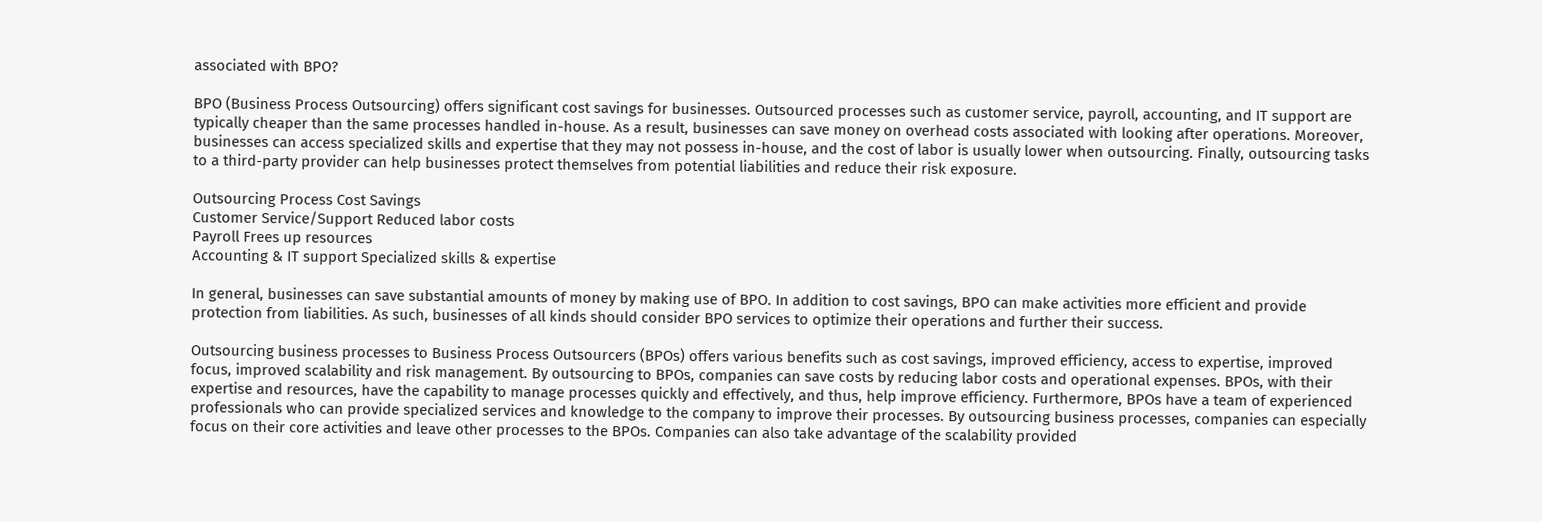associated with BPO?

BPO (Business Process Outsourcing) offers significant cost savings for businesses. Outsourced processes such as customer service, payroll, accounting, and IT support are typically cheaper than the same processes handled in-house. As a result, businesses can save money on overhead costs associated with looking after operations. Moreover, businesses can access specialized skills and expertise that they may not possess in-house, and the cost of labor is usually lower when outsourcing. Finally, outsourcing tasks to a third-party provider can help businesses protect themselves from potential liabilities and reduce their risk exposure.

Outsourcing Process Cost Savings
Customer Service/Support Reduced labor costs
Payroll Frees up resources
Accounting & IT support Specialized skills & expertise

In general, businesses can save substantial amounts of money by making use of BPO. In addition to cost savings, BPO can make activities more efficient and provide protection from liabilities. As such, businesses of all kinds should consider BPO services to optimize their operations and further their success.

Outsourcing business processes to Business Process Outsourcers (BPOs) offers various benefits such as cost savings, improved efficiency, access to expertise, improved focus, improved scalability and risk management. By outsourcing to BPOs, companies can save costs by reducing labor costs and operational expenses. BPOs, with their expertise and resources, have the capability to manage processes quickly and effectively, and thus, help improve efficiency. Furthermore, BPOs have a team of experienced professionals who can provide specialized services and knowledge to the company to improve their processes. By outsourcing business processes, companies can especially focus on their core activities and leave other processes to the BPOs. Companies can also take advantage of the scalability provided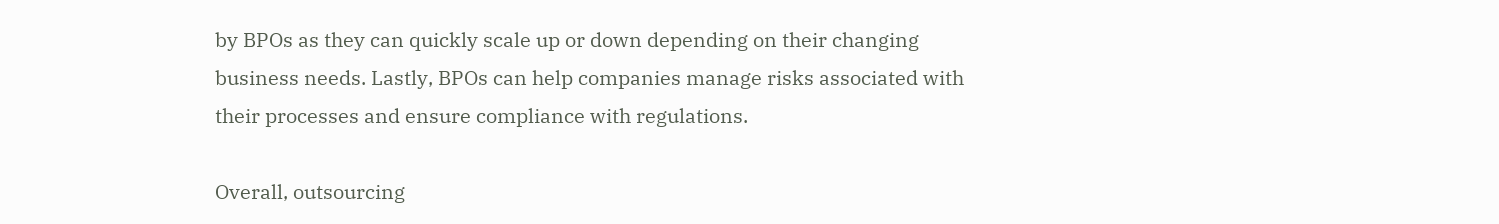by BPOs as they can quickly scale up or down depending on their changing business needs. Lastly, BPOs can help companies manage risks associated with their processes and ensure compliance with regulations.

Overall, outsourcing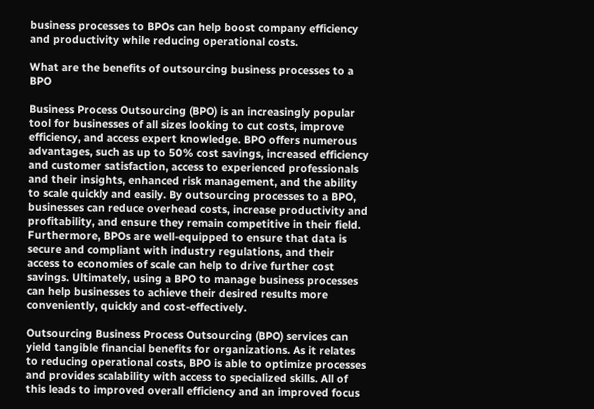business processes to BPOs can help boost company efficiency and productivity while reducing operational costs.

What are the benefits of outsourcing business processes to a BPO

Business Process Outsourcing (BPO) is an increasingly popular tool for businesses of all sizes looking to cut costs, improve efficiency, and access expert knowledge. BPO offers numerous advantages, such as up to 50% cost savings, increased efficiency and customer satisfaction, access to experienced professionals and their insights, enhanced risk management, and the ability to scale quickly and easily. By outsourcing processes to a BPO, businesses can reduce overhead costs, increase productivity and profitability, and ensure they remain competitive in their field. Furthermore, BPOs are well-equipped to ensure that data is secure and compliant with industry regulations, and their access to economies of scale can help to drive further cost savings. Ultimately, using a BPO to manage business processes can help businesses to achieve their desired results more conveniently, quickly and cost-effectively.

Outsourcing Business Process Outsourcing (BPO) services can yield tangible financial benefits for organizations. As it relates to reducing operational costs, BPO is able to optimize processes and provides scalability with access to specialized skills. All of this leads to improved overall efficiency and an improved focus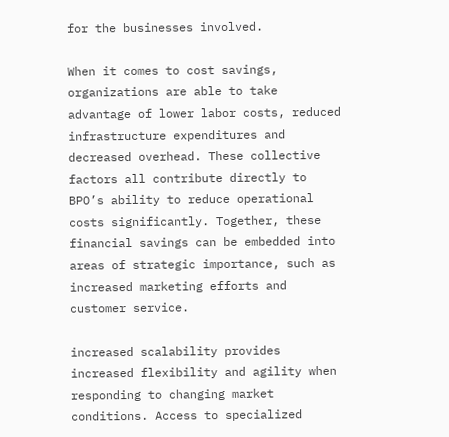for the businesses involved.

When it comes to cost savings, organizations are able to take advantage of lower labor costs, reduced infrastructure expenditures and decreased overhead. These collective factors all contribute directly to BPO’s ability to reduce operational costs significantly. Together, these financial savings can be embedded into areas of strategic importance, such as increased marketing efforts and customer service.

increased scalability provides increased flexibility and agility when responding to changing market conditions. Access to specialized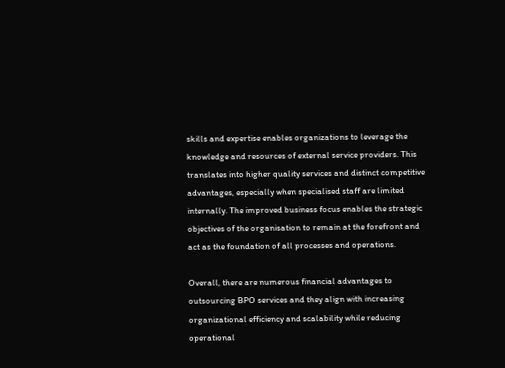skills and expertise enables organizations to leverage the knowledge and resources of external service providers. This translates into higher quality services and distinct competitive advantages, especially when specialised staff are limited internally. The improved business focus enables the strategic objectives of the organisation to remain at the forefront and act as the foundation of all processes and operations.

Overall, there are numerous financial advantages to outsourcing BPO services and they align with increasing organizational efficiency and scalability while reducing operational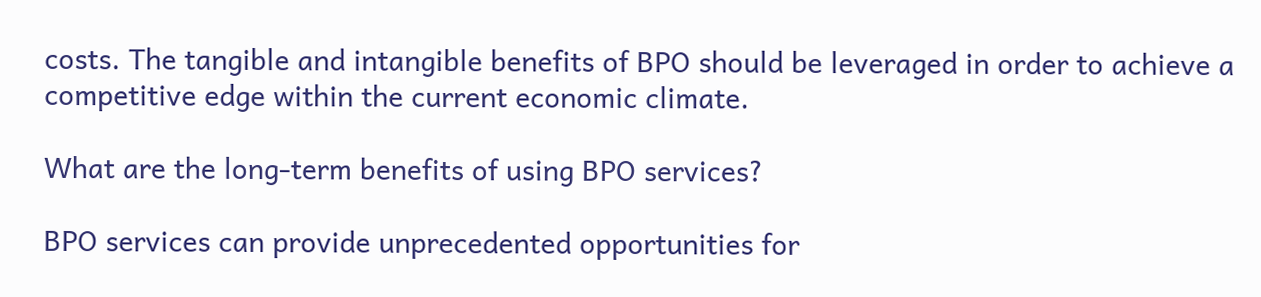costs. The tangible and intangible benefits of BPO should be leveraged in order to achieve a competitive edge within the current economic climate.

What are the long-term benefits of using BPO services?

BPO services can provide unprecedented opportunities for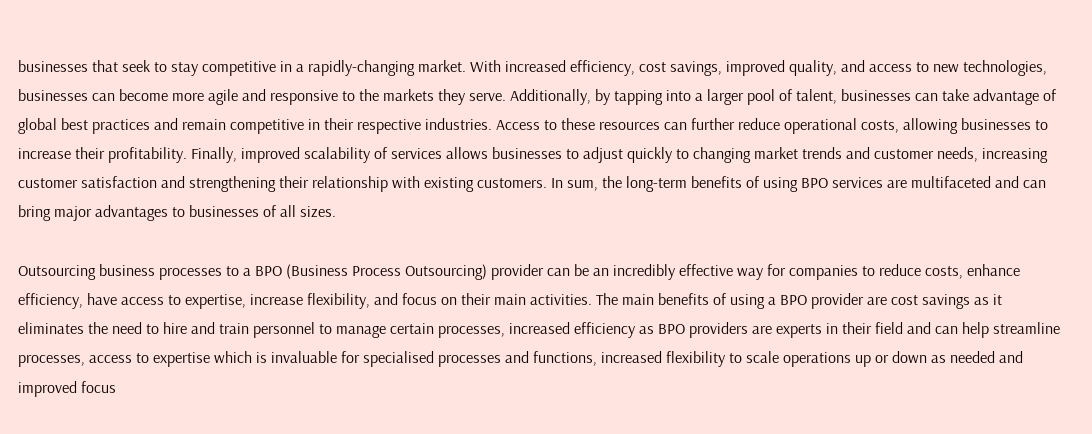businesses that seek to stay competitive in a rapidly-changing market. With increased efficiency, cost savings, improved quality, and access to new technologies, businesses can become more agile and responsive to the markets they serve. Additionally, by tapping into a larger pool of talent, businesses can take advantage of global best practices and remain competitive in their respective industries. Access to these resources can further reduce operational costs, allowing businesses to increase their profitability. Finally, improved scalability of services allows businesses to adjust quickly to changing market trends and customer needs, increasing customer satisfaction and strengthening their relationship with existing customers. In sum, the long-term benefits of using BPO services are multifaceted and can bring major advantages to businesses of all sizes.

Outsourcing business processes to a BPO (Business Process Outsourcing) provider can be an incredibly effective way for companies to reduce costs, enhance efficiency, have access to expertise, increase flexibility, and focus on their main activities. The main benefits of using a BPO provider are cost savings as it eliminates the need to hire and train personnel to manage certain processes, increased efficiency as BPO providers are experts in their field and can help streamline processes, access to expertise which is invaluable for specialised processes and functions, increased flexibility to scale operations up or down as needed and improved focus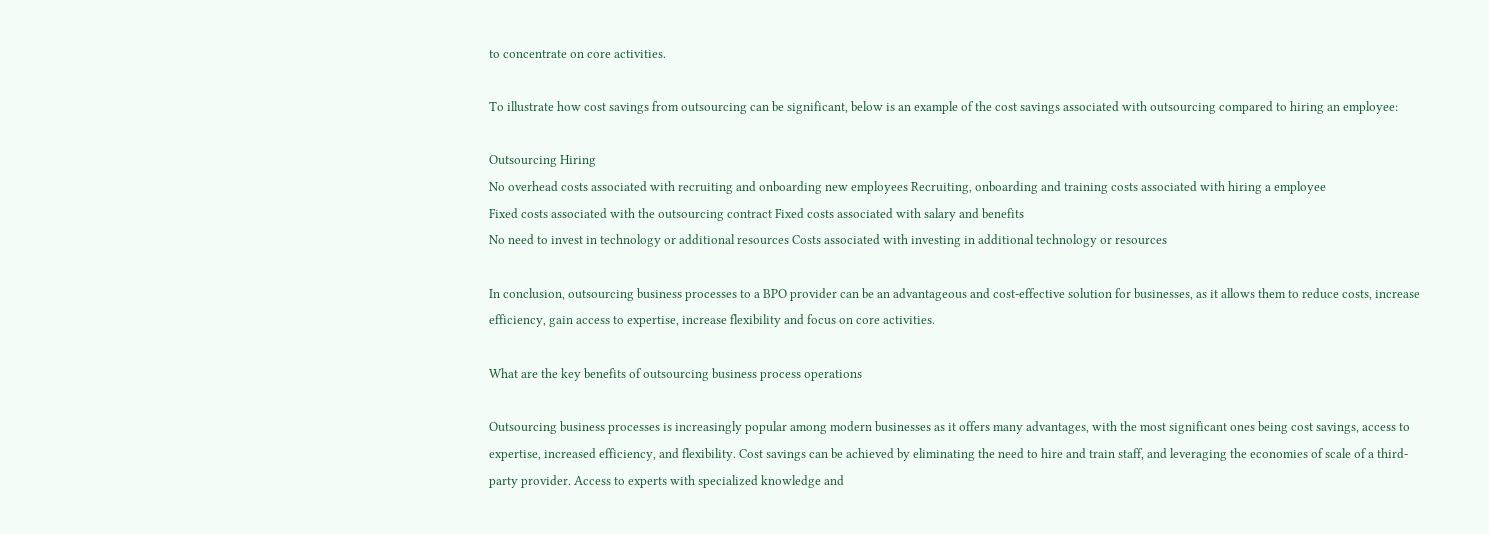to concentrate on core activities.

To illustrate how cost savings from outsourcing can be significant, below is an example of the cost savings associated with outsourcing compared to hiring an employee:

Outsourcing Hiring
No overhead costs associated with recruiting and onboarding new employees Recruiting, onboarding and training costs associated with hiring a employee
Fixed costs associated with the outsourcing contract Fixed costs associated with salary and benefits
No need to invest in technology or additional resources Costs associated with investing in additional technology or resources

In conclusion, outsourcing business processes to a BPO provider can be an advantageous and cost-effective solution for businesses, as it allows them to reduce costs, increase efficiency, gain access to expertise, increase flexibility and focus on core activities.

What are the key benefits of outsourcing business process operations

Outsourcing business processes is increasingly popular among modern businesses as it offers many advantages, with the most significant ones being cost savings, access to expertise, increased efficiency, and flexibility. Cost savings can be achieved by eliminating the need to hire and train staff, and leveraging the economies of scale of a third-party provider. Access to experts with specialized knowledge and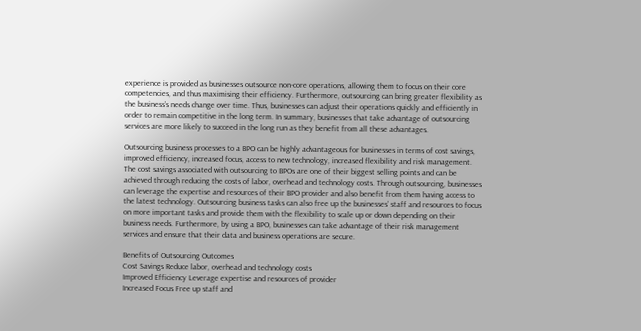experience is provided as businesses outsource non-core operations, allowing them to focus on their core competencies, and thus maximising their efficiency. Furthermore, outsourcing can bring greater flexibility as the business’s needs change over time. Thus, businesses can adjust their operations quickly and efficiently in order to remain competitive in the long term. In summary, businesses that take advantage of outsourcing services are more likely to succeed in the long run as they benefit from all these advantages.

Outsourcing business processes to a BPO can be highly advantageous for businesses in terms of cost savings, improved efficiency, increased focus, access to new technology, increased flexibility and risk management. The cost savings associated with outsourcing to BPOs are one of their biggest selling points and can be achieved through reducing the costs of labor, overhead and technology costs. Through outsourcing, businesses can leverage the expertise and resources of their BPO provider and also benefit from them having access to the latest technology. Outsourcing business tasks can also free up the businesses’ staff and resources to focus on more important tasks and provide them with the flexibility to scale up or down depending on their business needs. Furthermore, by using a BPO, businesses can take advantage of their risk management services and ensure that their data and business operations are secure.

Benefits of Outsourcing Outcomes
Cost Savings Reduce labor, overhead and technology costs
Improved Efficiency Leverage expertise and resources of provider
Increased Focus Free up staff and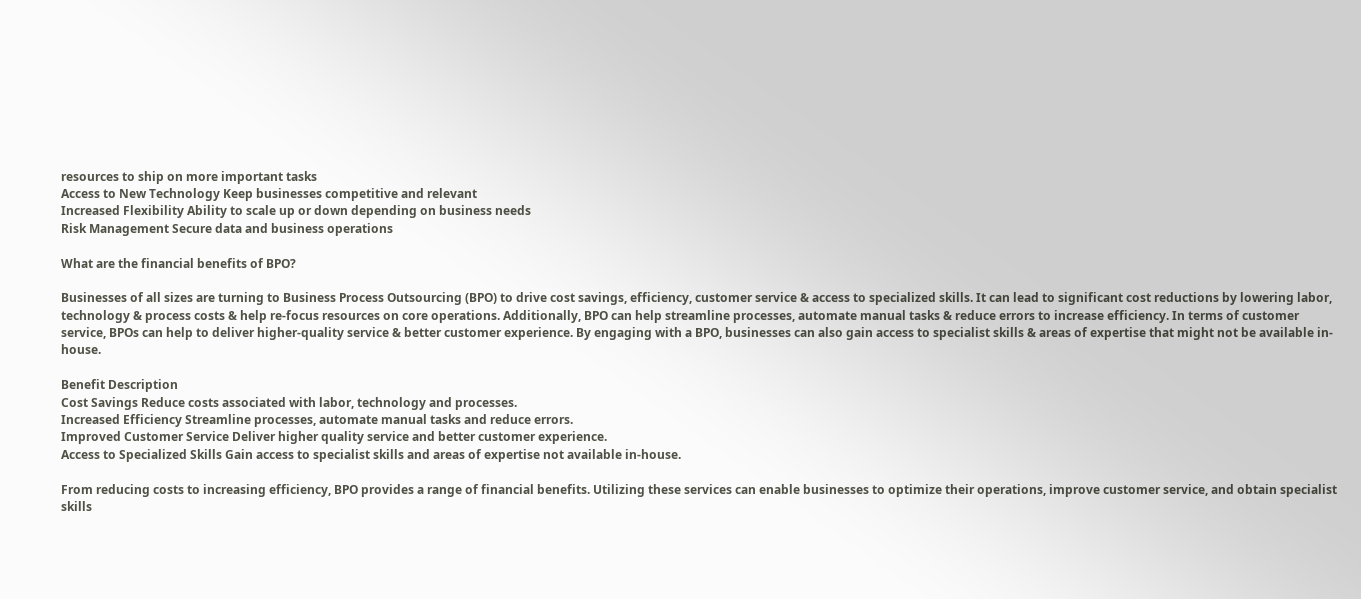resources to ship on more important tasks
Access to New Technology Keep businesses competitive and relevant
Increased Flexibility Ability to scale up or down depending on business needs
Risk Management Secure data and business operations

What are the financial benefits of BPO?

Businesses of all sizes are turning to Business Process Outsourcing (BPO) to drive cost savings, efficiency, customer service & access to specialized skills. It can lead to significant cost reductions by lowering labor, technology & process costs & help re-focus resources on core operations. Additionally, BPO can help streamline processes, automate manual tasks & reduce errors to increase efficiency. In terms of customer service, BPOs can help to deliver higher-quality service & better customer experience. By engaging with a BPO, businesses can also gain access to specialist skills & areas of expertise that might not be available in-house.

Benefit Description
Cost Savings Reduce costs associated with labor, technology and processes.
Increased Efficiency Streamline processes, automate manual tasks and reduce errors.
Improved Customer Service Deliver higher quality service and better customer experience.
Access to Specialized Skills Gain access to specialist skills and areas of expertise not available in-house.

From reducing costs to increasing efficiency, BPO provides a range of financial benefits. Utilizing these services can enable businesses to optimize their operations, improve customer service, and obtain specialist skills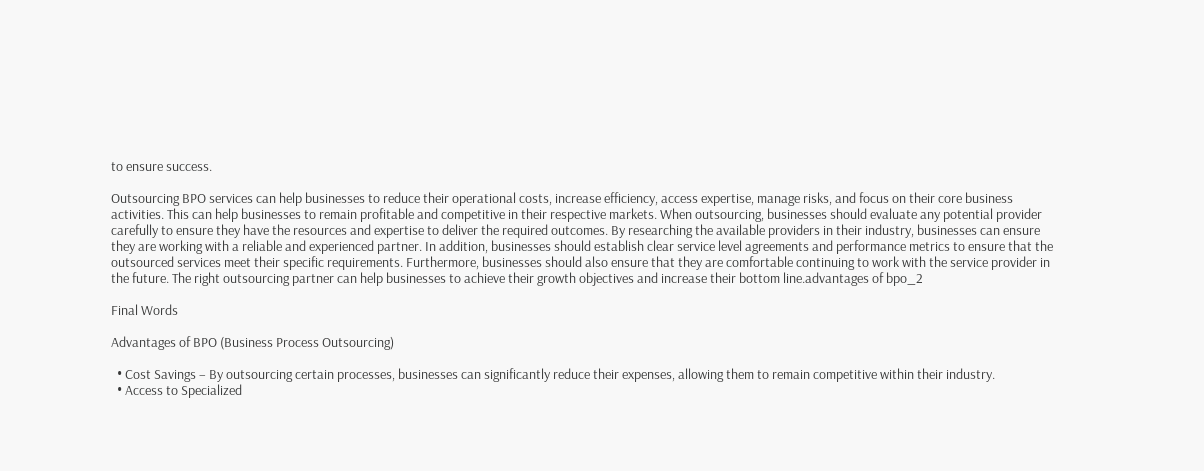to ensure success.

Outsourcing BPO services can help businesses to reduce their operational costs, increase efficiency, access expertise, manage risks, and focus on their core business activities. This can help businesses to remain profitable and competitive in their respective markets. When outsourcing, businesses should evaluate any potential provider carefully to ensure they have the resources and expertise to deliver the required outcomes. By researching the available providers in their industry, businesses can ensure they are working with a reliable and experienced partner. In addition, businesses should establish clear service level agreements and performance metrics to ensure that the outsourced services meet their specific requirements. Furthermore, businesses should also ensure that they are comfortable continuing to work with the service provider in the future. The right outsourcing partner can help businesses to achieve their growth objectives and increase their bottom line.advantages of bpo_2

Final Words

Advantages of BPO (Business Process Outsourcing)

  • Cost Savings – By outsourcing certain processes, businesses can significantly reduce their expenses, allowing them to remain competitive within their industry.
  • Access to Specialized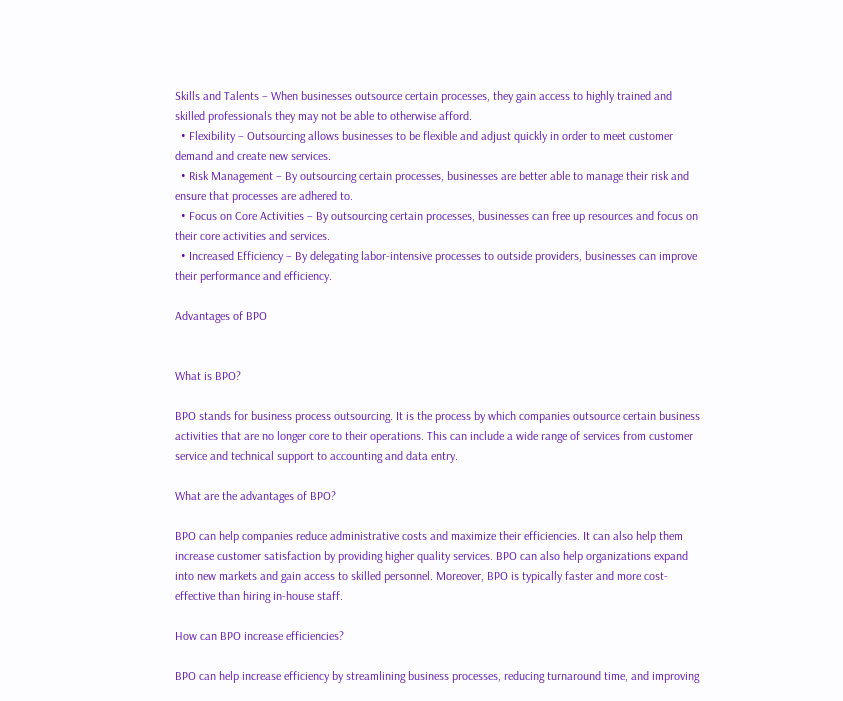Skills and Talents – When businesses outsource certain processes, they gain access to highly trained and skilled professionals they may not be able to otherwise afford.
  • Flexibility – Outsourcing allows businesses to be flexible and adjust quickly in order to meet customer demand and create new services.
  • Risk Management – By outsourcing certain processes, businesses are better able to manage their risk and ensure that processes are adhered to.
  • Focus on Core Activities – By outsourcing certain processes, businesses can free up resources and focus on their core activities and services.
  • Increased Efficiency – By delegating labor-intensive processes to outside providers, businesses can improve their performance and efficiency.

Advantages of BPO


What is BPO?

BPO stands for business process outsourcing. It is the process by which companies outsource certain business activities that are no longer core to their operations. This can include a wide range of services from customer service and technical support to accounting and data entry.

What are the advantages of BPO?

BPO can help companies reduce administrative costs and maximize their efficiencies. It can also help them increase customer satisfaction by providing higher quality services. BPO can also help organizations expand into new markets and gain access to skilled personnel. Moreover, BPO is typically faster and more cost-effective than hiring in-house staff.

How can BPO increase efficiencies?

BPO can help increase efficiency by streamlining business processes, reducing turnaround time, and improving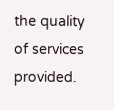the quality of services provided.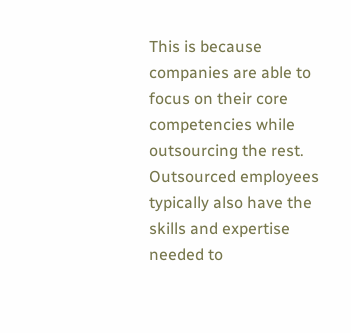This is because companies are able to focus on their core competencies while outsourcing the rest. Outsourced employees typically also have the skills and expertise needed to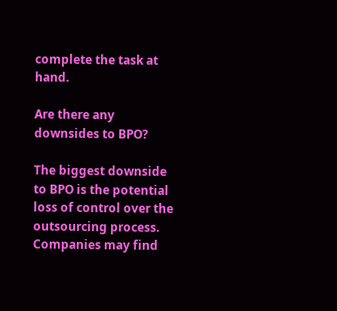complete the task at hand.

Are there any downsides to BPO?

The biggest downside to BPO is the potential loss of control over the outsourcing process. Companies may find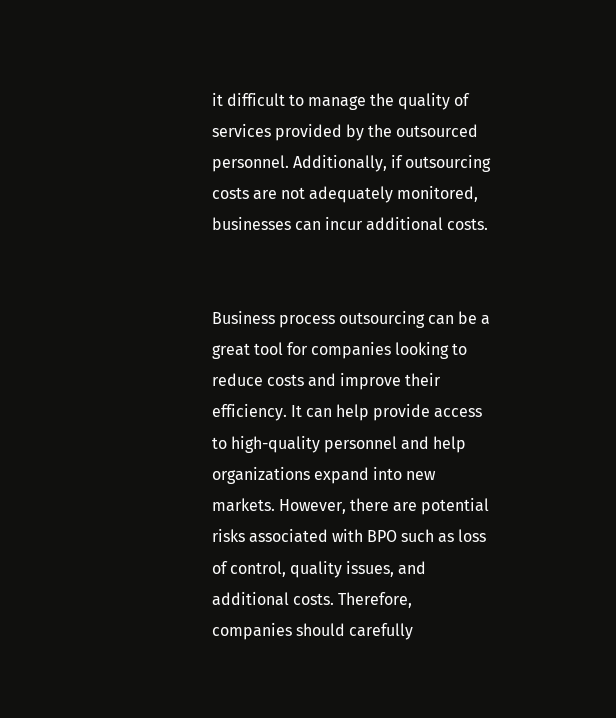it difficult to manage the quality of services provided by the outsourced personnel. Additionally, if outsourcing costs are not adequately monitored, businesses can incur additional costs.


Business process outsourcing can be a great tool for companies looking to reduce costs and improve their efficiency. It can help provide access to high-quality personnel and help organizations expand into new markets. However, there are potential risks associated with BPO such as loss of control, quality issues, and additional costs. Therefore, companies should carefully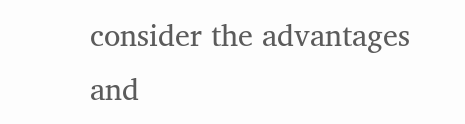consider the advantages and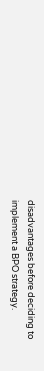disadvantages before deciding to implement a BPO strategy.